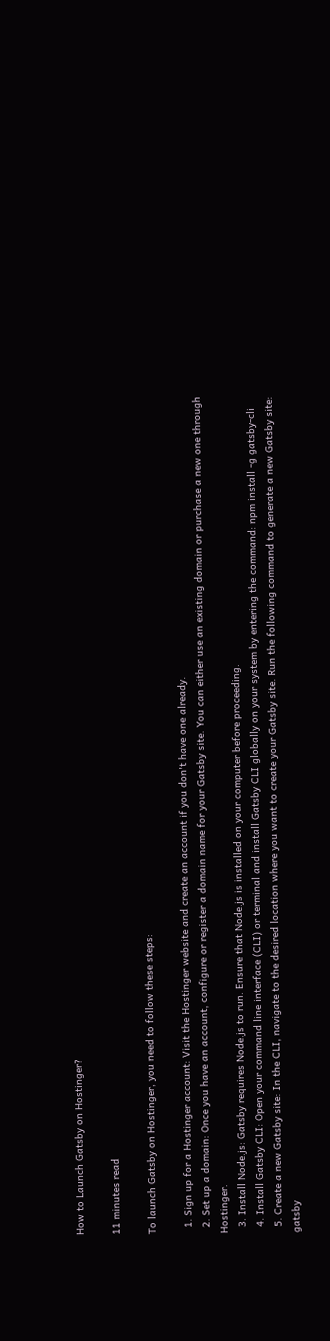How to Launch Gatsby on Hostinger?

11 minutes read

To launch Gatsby on Hostinger, you need to follow these steps:

  1. Sign up for a Hostinger account: Visit the Hostinger website and create an account if you don't have one already.
  2. Set up a domain: Once you have an account, configure or register a domain name for your Gatsby site. You can either use an existing domain or purchase a new one through Hostinger.
  3. Install Node.js: Gatsby requires Node.js to run. Ensure that Node.js is installed on your computer before proceeding.
  4. Install Gatsby CLI: Open your command line interface (CLI) or terminal and install Gatsby CLI globally on your system by entering the command: npm install -g gatsby-cli
  5. Create a new Gatsby site: In the CLI, navigate to the desired location where you want to create your Gatsby site. Run the following command to generate a new Gatsby site: gatsby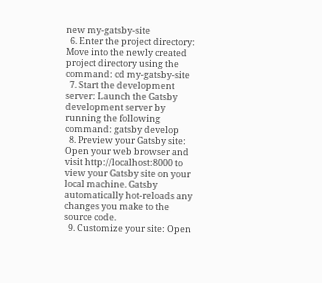new my-gatsby-site
  6. Enter the project directory: Move into the newly created project directory using the command: cd my-gatsby-site
  7. Start the development server: Launch the Gatsby development server by running the following command: gatsby develop
  8. Preview your Gatsby site: Open your web browser and visit http://localhost:8000 to view your Gatsby site on your local machine. Gatsby automatically hot-reloads any changes you make to the source code.
  9. Customize your site: Open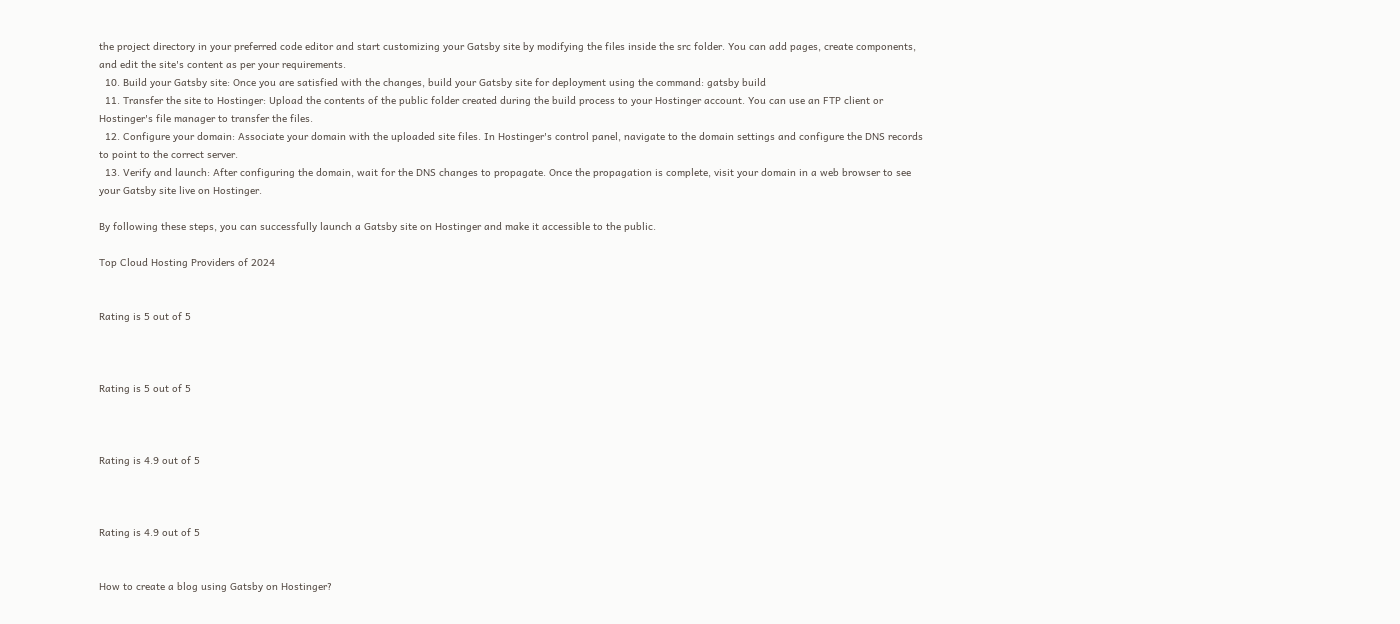the project directory in your preferred code editor and start customizing your Gatsby site by modifying the files inside the src folder. You can add pages, create components, and edit the site's content as per your requirements.
  10. Build your Gatsby site: Once you are satisfied with the changes, build your Gatsby site for deployment using the command: gatsby build
  11. Transfer the site to Hostinger: Upload the contents of the public folder created during the build process to your Hostinger account. You can use an FTP client or Hostinger's file manager to transfer the files.
  12. Configure your domain: Associate your domain with the uploaded site files. In Hostinger's control panel, navigate to the domain settings and configure the DNS records to point to the correct server.
  13. Verify and launch: After configuring the domain, wait for the DNS changes to propagate. Once the propagation is complete, visit your domain in a web browser to see your Gatsby site live on Hostinger.

By following these steps, you can successfully launch a Gatsby site on Hostinger and make it accessible to the public.

Top Cloud Hosting Providers of 2024


Rating is 5 out of 5



Rating is 5 out of 5



Rating is 4.9 out of 5



Rating is 4.9 out of 5


How to create a blog using Gatsby on Hostinger?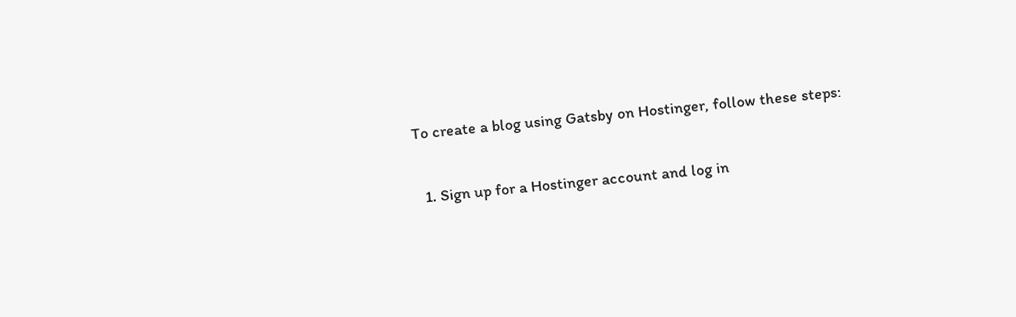To create a blog using Gatsby on Hostinger, follow these steps:

  1. Sign up for a Hostinger account and log in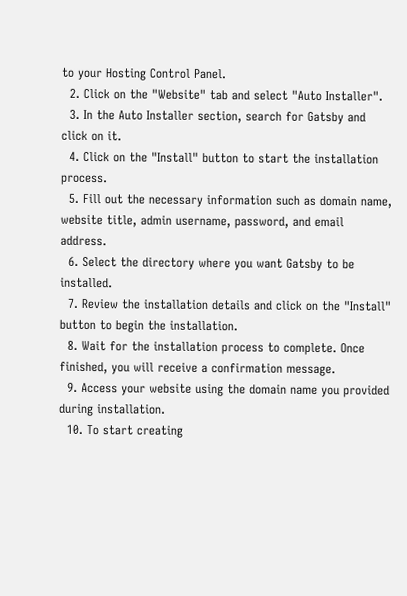to your Hosting Control Panel.
  2. Click on the "Website" tab and select "Auto Installer".
  3. In the Auto Installer section, search for Gatsby and click on it.
  4. Click on the "Install" button to start the installation process.
  5. Fill out the necessary information such as domain name, website title, admin username, password, and email address.
  6. Select the directory where you want Gatsby to be installed.
  7. Review the installation details and click on the "Install" button to begin the installation.
  8. Wait for the installation process to complete. Once finished, you will receive a confirmation message.
  9. Access your website using the domain name you provided during installation.
  10. To start creating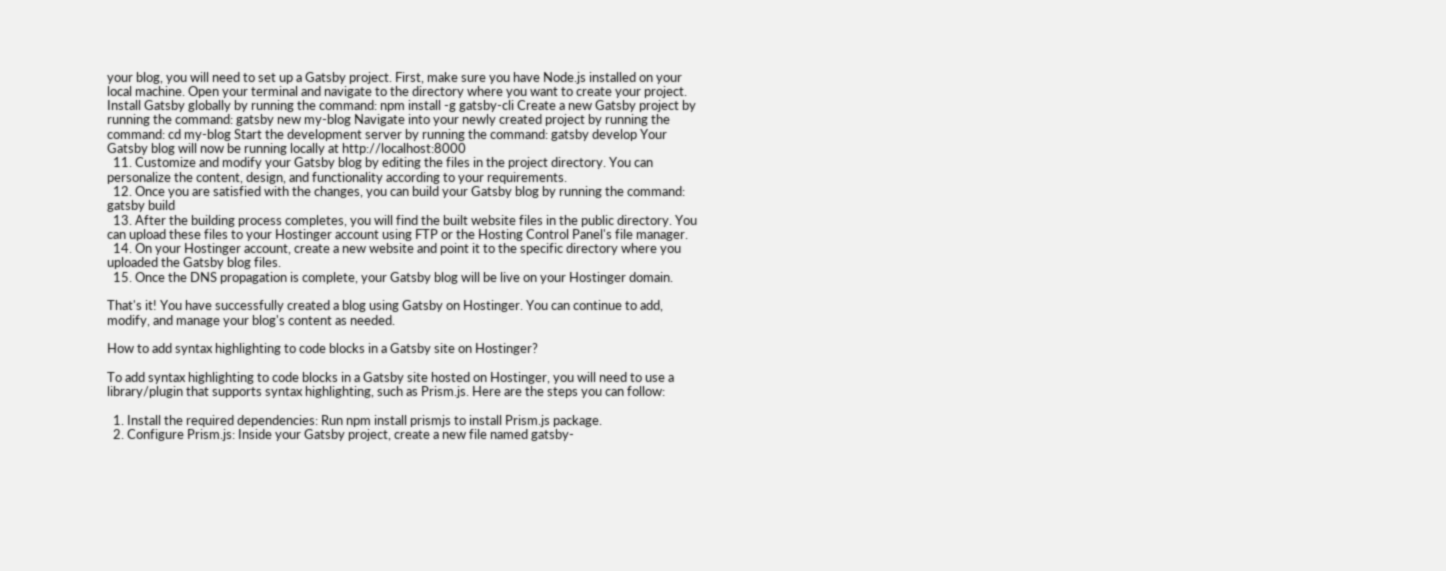your blog, you will need to set up a Gatsby project. First, make sure you have Node.js installed on your local machine. Open your terminal and navigate to the directory where you want to create your project. Install Gatsby globally by running the command: npm install -g gatsby-cli Create a new Gatsby project by running the command: gatsby new my-blog Navigate into your newly created project by running the command: cd my-blog Start the development server by running the command: gatsby develop Your Gatsby blog will now be running locally at http://localhost:8000
  11. Customize and modify your Gatsby blog by editing the files in the project directory. You can personalize the content, design, and functionality according to your requirements.
  12. Once you are satisfied with the changes, you can build your Gatsby blog by running the command: gatsby build
  13. After the building process completes, you will find the built website files in the public directory. You can upload these files to your Hostinger account using FTP or the Hosting Control Panel's file manager.
  14. On your Hostinger account, create a new website and point it to the specific directory where you uploaded the Gatsby blog files.
  15. Once the DNS propagation is complete, your Gatsby blog will be live on your Hostinger domain.

That's it! You have successfully created a blog using Gatsby on Hostinger. You can continue to add, modify, and manage your blog's content as needed.

How to add syntax highlighting to code blocks in a Gatsby site on Hostinger?

To add syntax highlighting to code blocks in a Gatsby site hosted on Hostinger, you will need to use a library/plugin that supports syntax highlighting, such as Prism.js. Here are the steps you can follow:

  1. Install the required dependencies: Run npm install prismjs to install Prism.js package.
  2. Configure Prism.js: Inside your Gatsby project, create a new file named gatsby-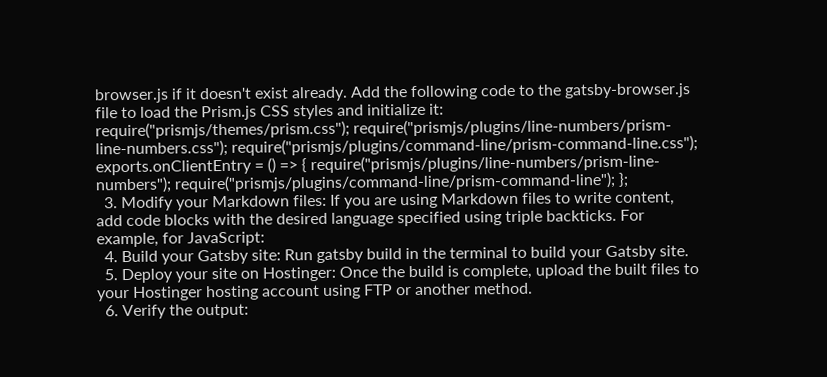browser.js if it doesn't exist already. Add the following code to the gatsby-browser.js file to load the Prism.js CSS styles and initialize it: require("prismjs/themes/prism.css"); require("prismjs/plugins/line-numbers/prism-line-numbers.css"); require("prismjs/plugins/command-line/prism-command-line.css"); exports.onClientEntry = () => { require("prismjs/plugins/line-numbers/prism-line-numbers"); require("prismjs/plugins/command-line/prism-command-line"); };
  3. Modify your Markdown files: If you are using Markdown files to write content, add code blocks with the desired language specified using triple backticks. For example, for JavaScript:
  4. Build your Gatsby site: Run gatsby build in the terminal to build your Gatsby site.
  5. Deploy your site on Hostinger: Once the build is complete, upload the built files to your Hostinger hosting account using FTP or another method.
  6. Verify the output: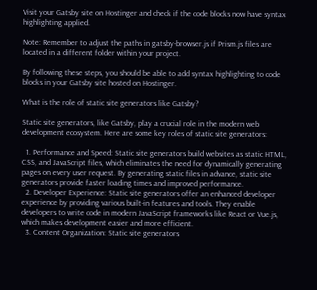Visit your Gatsby site on Hostinger and check if the code blocks now have syntax highlighting applied.

Note: Remember to adjust the paths in gatsby-browser.js if Prism.js files are located in a different folder within your project.

By following these steps, you should be able to add syntax highlighting to code blocks in your Gatsby site hosted on Hostinger.

What is the role of static site generators like Gatsby?

Static site generators, like Gatsby, play a crucial role in the modern web development ecosystem. Here are some key roles of static site generators:

  1. Performance and Speed: Static site generators build websites as static HTML, CSS, and JavaScript files, which eliminates the need for dynamically generating pages on every user request. By generating static files in advance, static site generators provide faster loading times and improved performance.
  2. Developer Experience: Static site generators offer an enhanced developer experience by providing various built-in features and tools. They enable developers to write code in modern JavaScript frameworks like React or Vue.js, which makes development easier and more efficient.
  3. Content Organization: Static site generators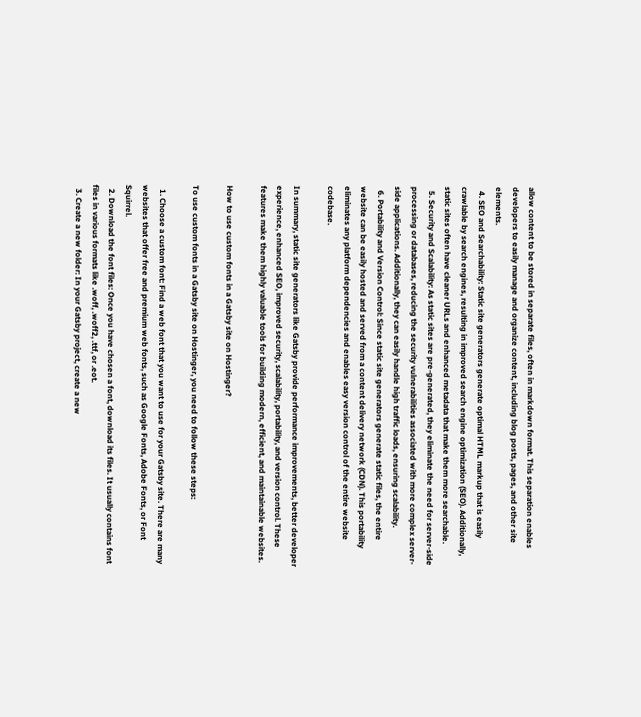allow content to be stored in separate files, often in markdown format. This separation enables developers to easily manage and organize content, including blog posts, pages, and other site elements.
  4. SEO and Searchability: Static site generators generate optimal HTML markup that is easily crawlable by search engines, resulting in improved search engine optimization (SEO). Additionally, static sites often have cleaner URLs and enhanced metadata that make them more searchable.
  5. Security and Scalability: As static sites are pre-generated, they eliminate the need for server-side processing or databases, reducing the security vulnerabilities associated with more complex server-side applications. Additionally, they can easily handle high traffic loads, ensuring scalability.
  6. Portability and Version Control: Since static site generators generate static files, the entire website can be easily hosted and served from a content delivery network (CDN). This portability eliminates any platform dependencies and enables easy version control of the entire website codebase.

In summary, static site generators like Gatsby provide performance improvements, better developer experience, enhanced SEO, improved security, scalability, portability, and version control. These features make them highly valuable tools for building modern, efficient, and maintainable websites.

How to use custom fonts in a Gatsby site on Hostinger?

To use custom fonts in a Gatsby site on Hostinger, you need to follow these steps:

  1. Choose a custom font: Find a web font that you want to use for your Gatsby site. There are many websites that offer free and premium web fonts, such as Google Fonts, Adobe Fonts, or Font Squirrel.
  2. Download the font files: Once you have chosen a font, download its files. It usually contains font files in various formats like .woff, .woff2, .ttf, or .eot.
  3. Create a new folder: In your Gatsby project, create a new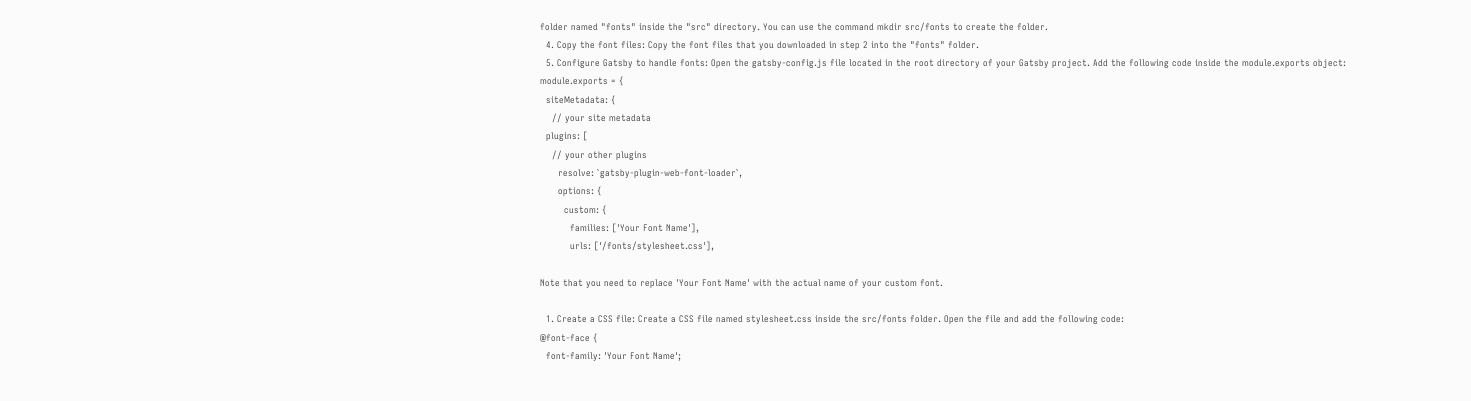folder named "fonts" inside the "src" directory. You can use the command mkdir src/fonts to create the folder.
  4. Copy the font files: Copy the font files that you downloaded in step 2 into the "fonts" folder.
  5. Configure Gatsby to handle fonts: Open the gatsby-config.js file located in the root directory of your Gatsby project. Add the following code inside the module.exports object:
module.exports = {
  siteMetadata: {
    // your site metadata
  plugins: [
    // your other plugins
      resolve: `gatsby-plugin-web-font-loader`,
      options: {
        custom: {
          families: ['Your Font Name'],
          urls: ['/fonts/stylesheet.css'],

Note that you need to replace 'Your Font Name' with the actual name of your custom font.

  1. Create a CSS file: Create a CSS file named stylesheet.css inside the src/fonts folder. Open the file and add the following code:
@font-face {
  font-family: 'Your Font Name';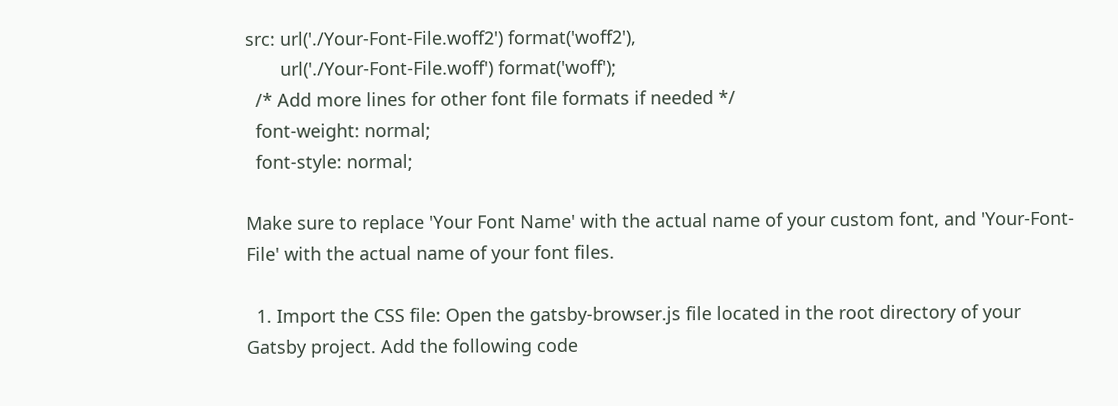src: url('./Your-Font-File.woff2') format('woff2'),
       url('./Your-Font-File.woff') format('woff');
  /* Add more lines for other font file formats if needed */
  font-weight: normal;
  font-style: normal;

Make sure to replace 'Your Font Name' with the actual name of your custom font, and 'Your-Font-File' with the actual name of your font files.

  1. Import the CSS file: Open the gatsby-browser.js file located in the root directory of your Gatsby project. Add the following code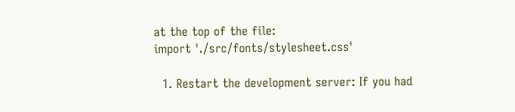at the top of the file:
import './src/fonts/stylesheet.css'

  1. Restart the development server: If you had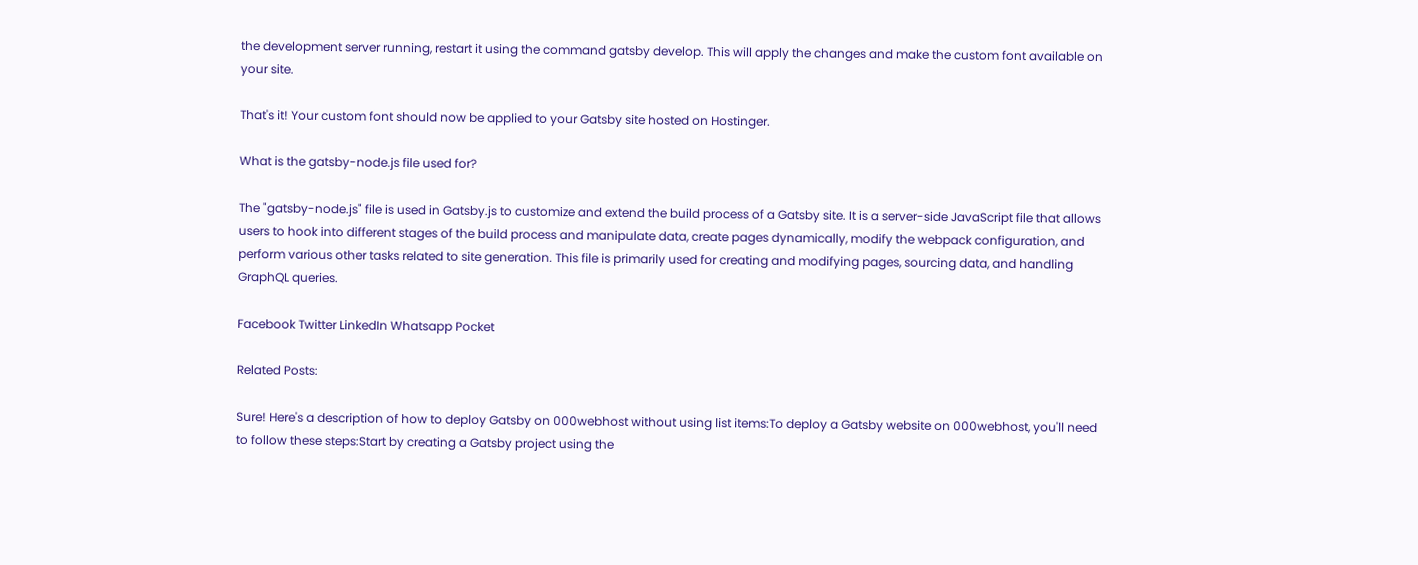the development server running, restart it using the command gatsby develop. This will apply the changes and make the custom font available on your site.

That's it! Your custom font should now be applied to your Gatsby site hosted on Hostinger.

What is the gatsby-node.js file used for?

The "gatsby-node.js" file is used in Gatsby.js to customize and extend the build process of a Gatsby site. It is a server-side JavaScript file that allows users to hook into different stages of the build process and manipulate data, create pages dynamically, modify the webpack configuration, and perform various other tasks related to site generation. This file is primarily used for creating and modifying pages, sourcing data, and handling GraphQL queries.

Facebook Twitter LinkedIn Whatsapp Pocket

Related Posts:

Sure! Here's a description of how to deploy Gatsby on 000webhost without using list items:To deploy a Gatsby website on 000webhost, you'll need to follow these steps:Start by creating a Gatsby project using the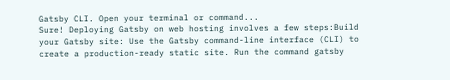Gatsby CLI. Open your terminal or command...
Sure! Deploying Gatsby on web hosting involves a few steps:Build your Gatsby site: Use the Gatsby command-line interface (CLI) to create a production-ready static site. Run the command gatsby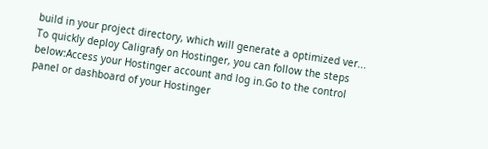build in your project directory, which will generate a optimized ver...
To quickly deploy Caligrafy on Hostinger, you can follow the steps below:Access your Hostinger account and log in.Go to the control panel or dashboard of your Hostinger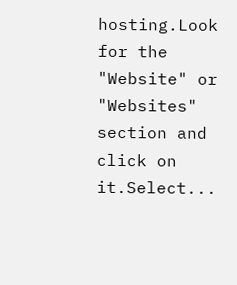hosting.Look for the "Website" or "Websites" section and click on it.Select...